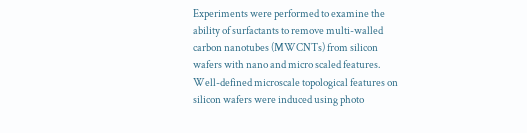Experiments were performed to examine the ability of surfactants to remove multi-walled carbon nanotubes (MWCNTs) from silicon wafers with nano and micro scaled features. Well-defined microscale topological features on silicon wafers were induced using photo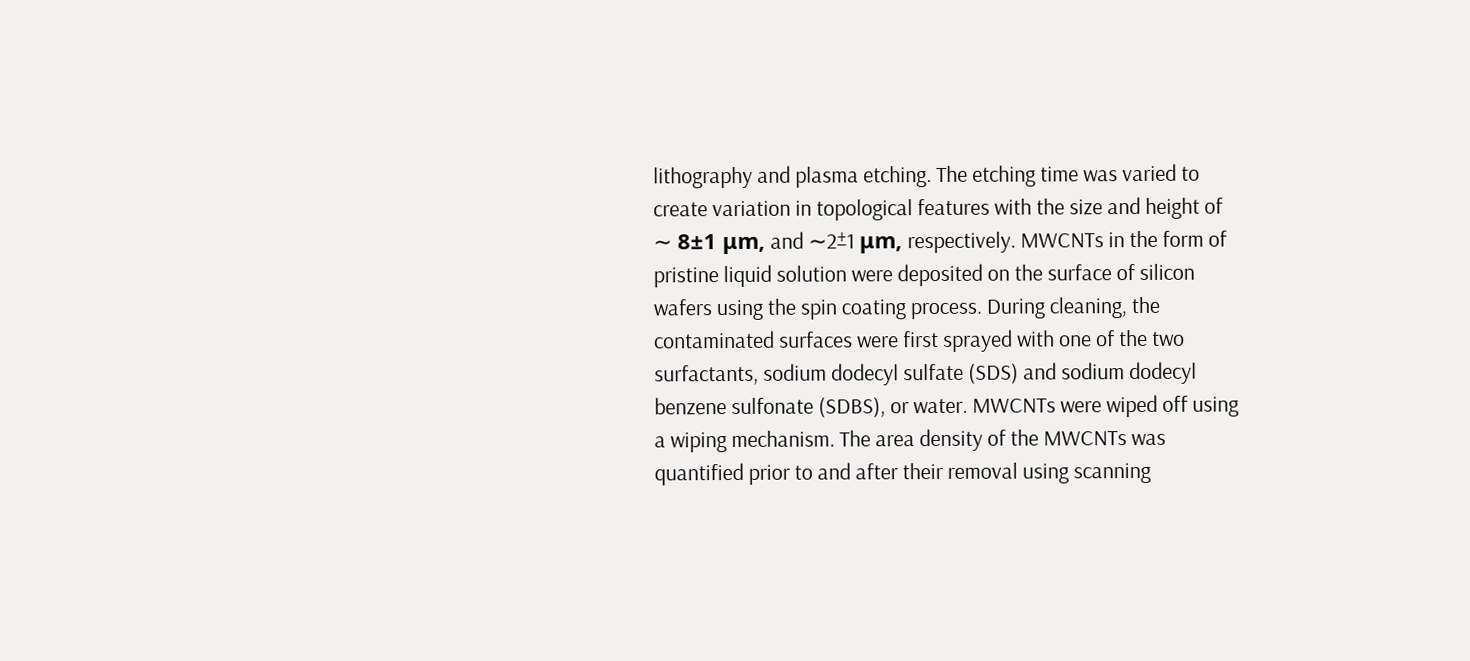lithography and plasma etching. The etching time was varied to create variation in topological features with the size and height of ∼ 8±1 μm, and ∼2±1 μm, respectively. MWCNTs in the form of pristine liquid solution were deposited on the surface of silicon wafers using the spin coating process. During cleaning, the contaminated surfaces were first sprayed with one of the two surfactants, sodium dodecyl sulfate (SDS) and sodium dodecyl benzene sulfonate (SDBS), or water. MWCNTs were wiped off using a wiping mechanism. The area density of the MWCNTs was quantified prior to and after their removal using scanning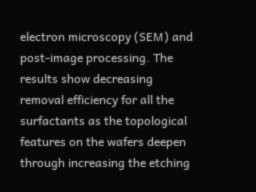electron microscopy (SEM) and post-image processing. The results show decreasing removal efficiency for all the surfactants as the topological features on the wafers deepen through increasing the etching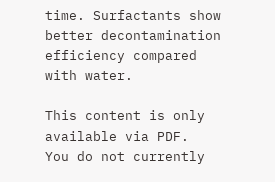time. Surfactants show better decontamination efficiency compared with water.

This content is only available via PDF.
You do not currently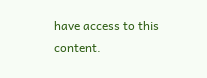have access to this content.